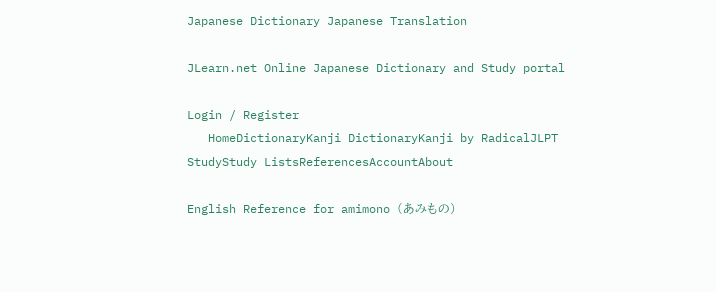Japanese Dictionary Japanese Translation

JLearn.net Online Japanese Dictionary and Study portal

Login / Register
   HomeDictionaryKanji DictionaryKanji by RadicalJLPT StudyStudy ListsReferencesAccountAbout

English Reference for amimono (あみもの)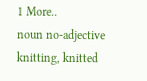1 More..
noun no-adjective knitting, knitted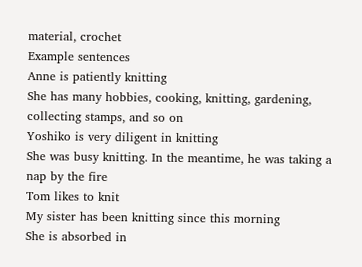material, crochet
Example sentences
Anne is patiently knitting
She has many hobbies, cooking, knitting, gardening, collecting stamps, and so on
Yoshiko is very diligent in knitting
She was busy knitting. In the meantime, he was taking a nap by the fire
Tom likes to knit
My sister has been knitting since this morning
She is absorbed in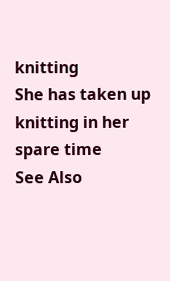knitting
She has taken up knitting in her spare time
See Also